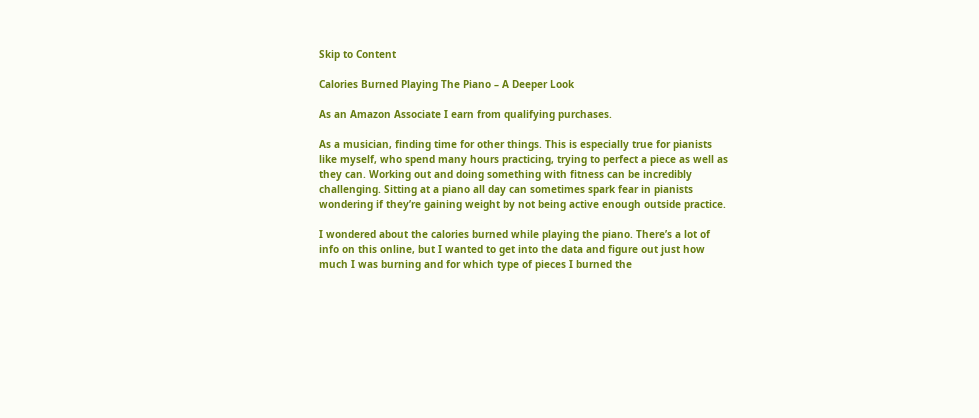Skip to Content

Calories Burned Playing The Piano – A Deeper Look

As an Amazon Associate I earn from qualifying purchases.

As a musician, finding time for other things. This is especially true for pianists like myself, who spend many hours practicing, trying to perfect a piece as well as they can. Working out and doing something with fitness can be incredibly challenging. Sitting at a piano all day can sometimes spark fear in pianists wondering if they’re gaining weight by not being active enough outside practice.

I wondered about the calories burned while playing the piano. There’s a lot of info on this online, but I wanted to get into the data and figure out just how much I was burning and for which type of pieces I burned the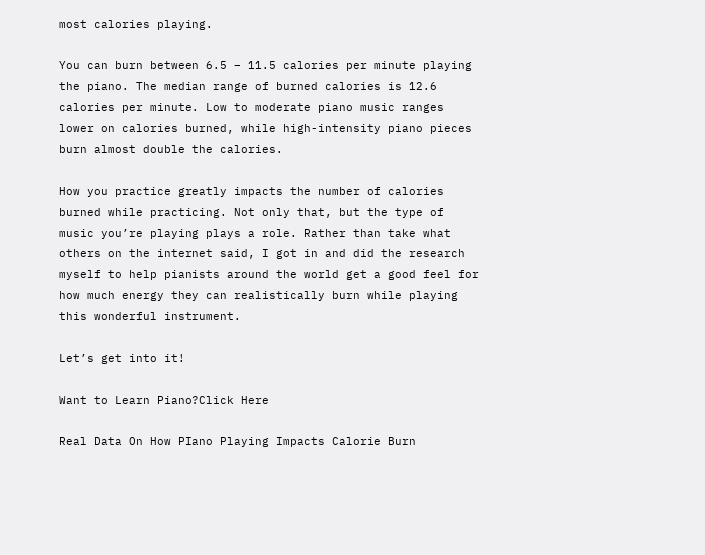most calories playing.

You can burn between 6.5 – 11.5 calories per minute playing the piano. The median range of burned calories is 12.6 calories per minute. Low to moderate piano music ranges lower on calories burned, while high-intensity piano pieces burn almost double the calories.

How you practice greatly impacts the number of calories burned while practicing. Not only that, but the type of music you’re playing plays a role. Rather than take what others on the internet said, I got in and did the research myself to help pianists around the world get a good feel for how much energy they can realistically burn while playing this wonderful instrument.

Let’s get into it!

Want to Learn Piano?Click Here

Real Data On How PIano Playing Impacts Calorie Burn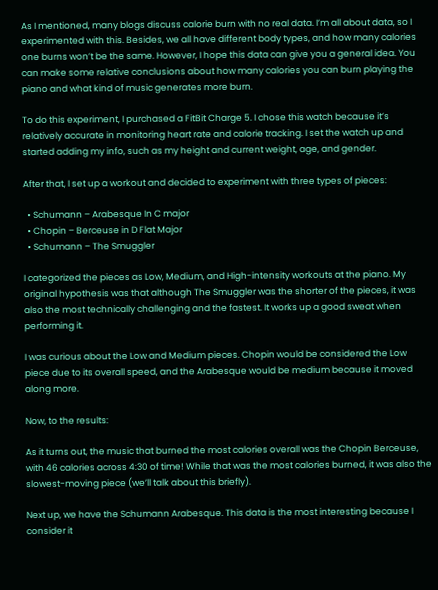As I mentioned, many blogs discuss calorie burn with no real data. I’m all about data, so I experimented with this. Besides, we all have different body types, and how many calories one burns won’t be the same. However, I hope this data can give you a general idea. You can make some relative conclusions about how many calories you can burn playing the piano and what kind of music generates more burn.

To do this experiment, I purchased a FitBit Charge 5. I chose this watch because it’s relatively accurate in monitoring heart rate and calorie tracking. I set the watch up and started adding my info, such as my height and current weight, age, and gender.

After that, I set up a workout and decided to experiment with three types of pieces:

  • Schumann – Arabesque In C major
  • Chopin – Berceuse in D Flat Major
  • Schumann – The Smuggler

I categorized the pieces as Low, Medium, and High-intensity workouts at the piano. My original hypothesis was that although The Smuggler was the shorter of the pieces, it was also the most technically challenging and the fastest. It works up a good sweat when performing it.

I was curious about the Low and Medium pieces. Chopin would be considered the Low piece due to its overall speed, and the Arabesque would be medium because it moved along more.

Now, to the results:

As it turns out, the music that burned the most calories overall was the Chopin Berceuse, with 46 calories across 4:30 of time! While that was the most calories burned, it was also the slowest-moving piece (we’ll talk about this briefly).

Next up, we have the Schumann Arabesque. This data is the most interesting because I consider it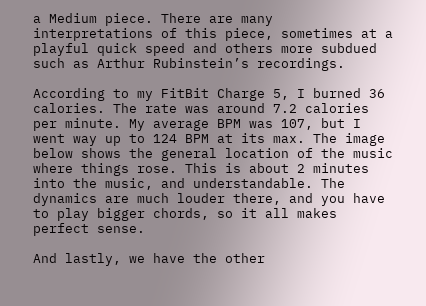a Medium piece. There are many interpretations of this piece, sometimes at a playful quick speed and others more subdued such as Arthur Rubinstein’s recordings.

According to my FitBit Charge 5, I burned 36 calories. The rate was around 7.2 calories per minute. My average BPM was 107, but I went way up to 124 BPM at its max. The image below shows the general location of the music where things rose. This is about 2 minutes into the music, and understandable. The dynamics are much louder there, and you have to play bigger chords, so it all makes perfect sense.

And lastly, we have the other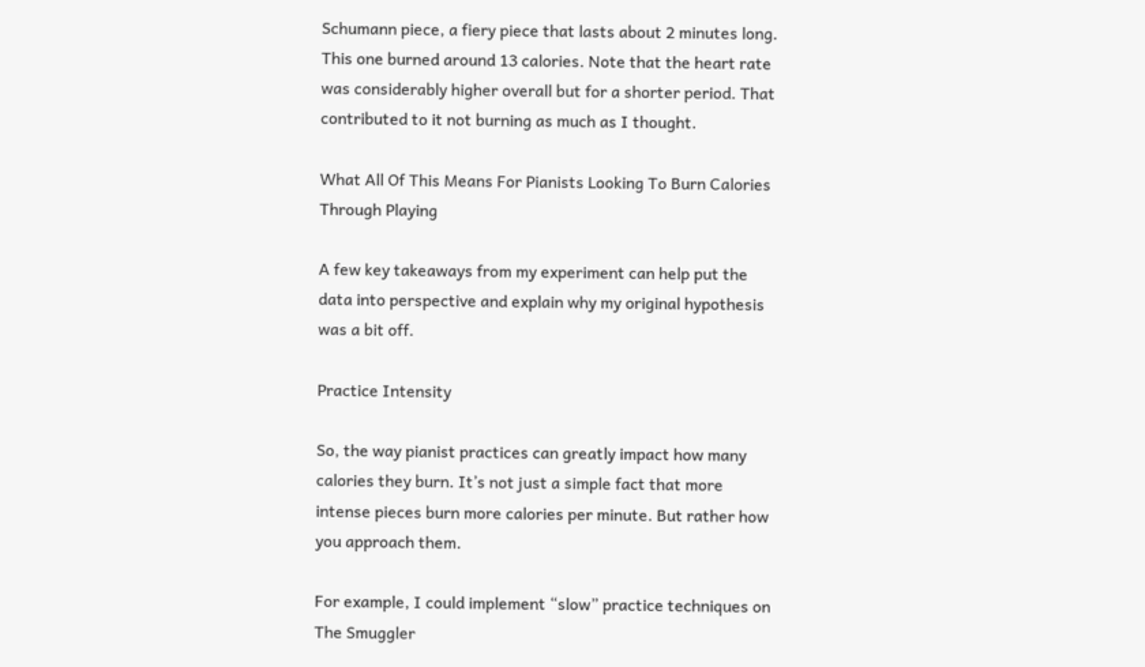Schumann piece, a fiery piece that lasts about 2 minutes long. This one burned around 13 calories. Note that the heart rate was considerably higher overall but for a shorter period. That contributed to it not burning as much as I thought.

What All Of This Means For Pianists Looking To Burn Calories Through Playing

A few key takeaways from my experiment can help put the data into perspective and explain why my original hypothesis was a bit off.

Practice Intensity

So, the way pianist practices can greatly impact how many calories they burn. It’s not just a simple fact that more intense pieces burn more calories per minute. But rather how you approach them.

For example, I could implement “slow” practice techniques on The Smuggler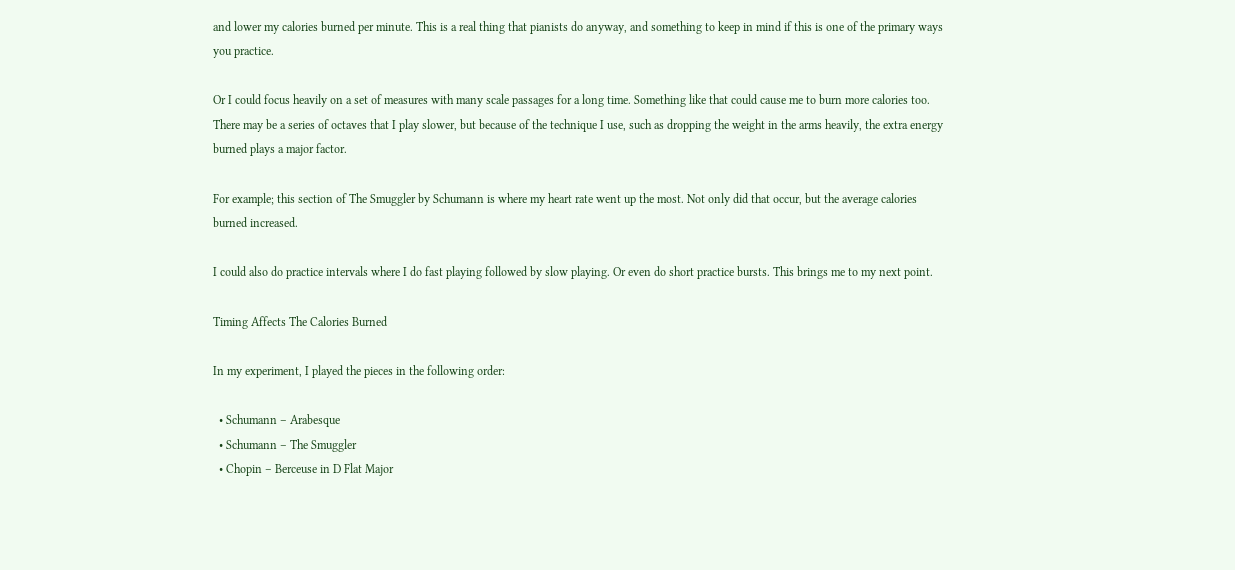and lower my calories burned per minute. This is a real thing that pianists do anyway, and something to keep in mind if this is one of the primary ways you practice.

Or I could focus heavily on a set of measures with many scale passages for a long time. Something like that could cause me to burn more calories too. There may be a series of octaves that I play slower, but because of the technique I use, such as dropping the weight in the arms heavily, the extra energy burned plays a major factor.

For example; this section of The Smuggler by Schumann is where my heart rate went up the most. Not only did that occur, but the average calories burned increased.

I could also do practice intervals where I do fast playing followed by slow playing. Or even do short practice bursts. This brings me to my next point.

Timing Affects The Calories Burned

In my experiment, I played the pieces in the following order:

  • Schumann – Arabesque
  • Schumann – The Smuggler
  • Chopin – Berceuse in D Flat Major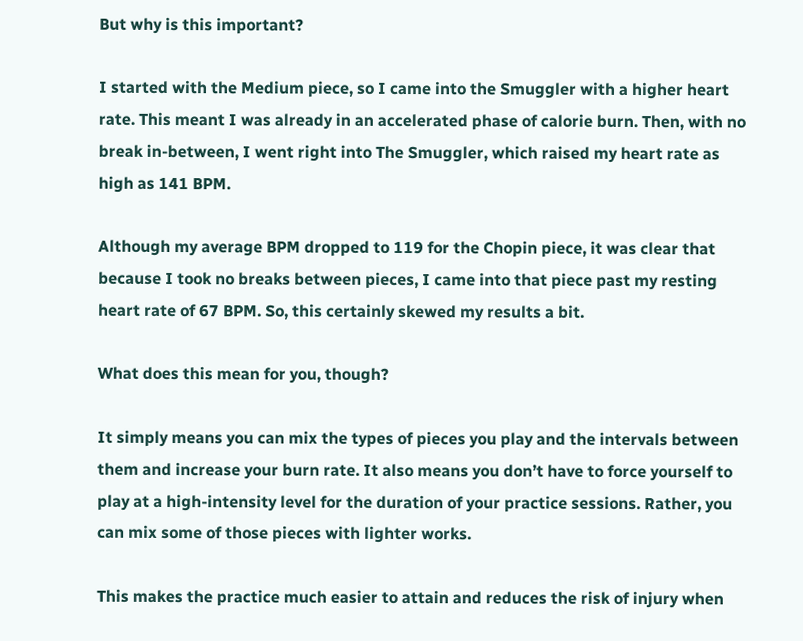But why is this important?

I started with the Medium piece, so I came into the Smuggler with a higher heart rate. This meant I was already in an accelerated phase of calorie burn. Then, with no break in-between, I went right into The Smuggler, which raised my heart rate as high as 141 BPM.

Although my average BPM dropped to 119 for the Chopin piece, it was clear that because I took no breaks between pieces, I came into that piece past my resting heart rate of 67 BPM. So, this certainly skewed my results a bit.

What does this mean for you, though?

It simply means you can mix the types of pieces you play and the intervals between them and increase your burn rate. It also means you don’t have to force yourself to play at a high-intensity level for the duration of your practice sessions. Rather, you can mix some of those pieces with lighter works.

This makes the practice much easier to attain and reduces the risk of injury when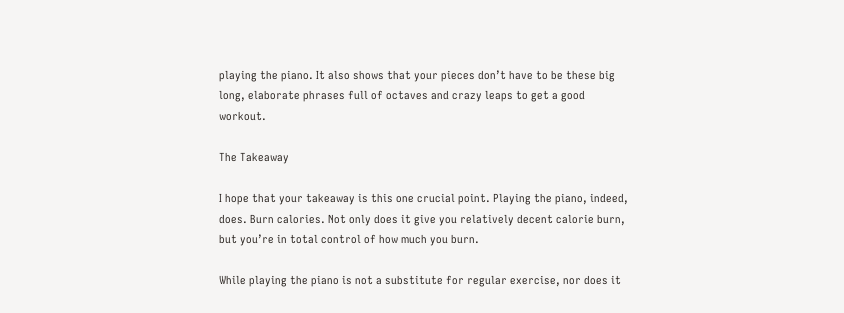playing the piano. It also shows that your pieces don’t have to be these big long, elaborate phrases full of octaves and crazy leaps to get a good workout.

The Takeaway

I hope that your takeaway is this one crucial point. Playing the piano, indeed, does. Burn calories. Not only does it give you relatively decent calorie burn, but you’re in total control of how much you burn.

While playing the piano is not a substitute for regular exercise, nor does it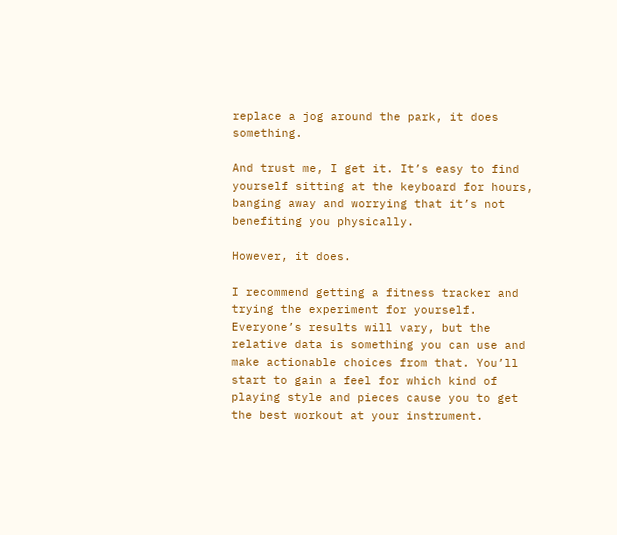replace a jog around the park, it does something.

And trust me, I get it. It’s easy to find yourself sitting at the keyboard for hours, banging away and worrying that it’s not benefiting you physically.

However, it does.

I recommend getting a fitness tracker and trying the experiment for yourself. Everyone’s results will vary, but the relative data is something you can use and make actionable choices from that. You’ll start to gain a feel for which kind of playing style and pieces cause you to get the best workout at your instrument.